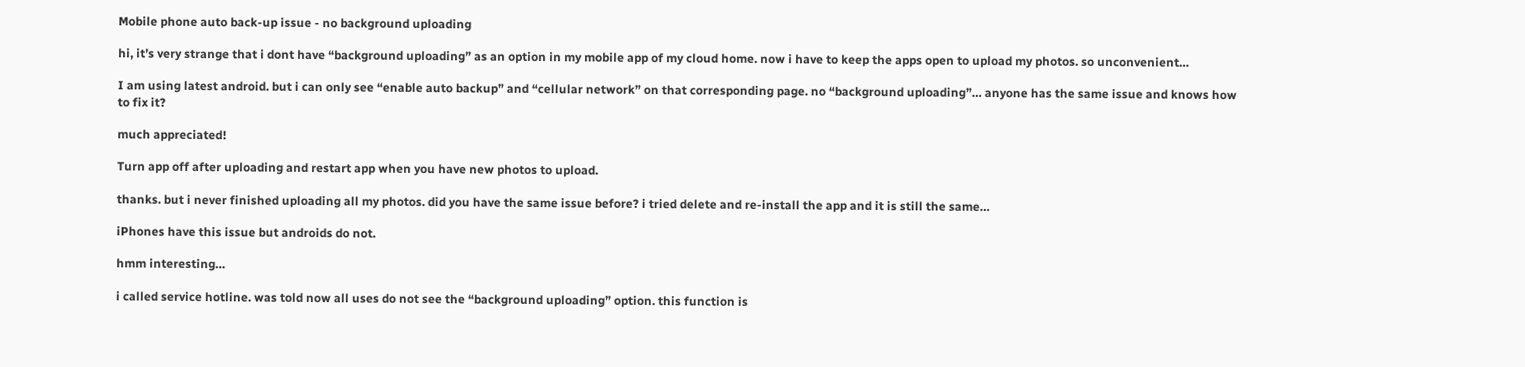Mobile phone auto back-up issue - no background uploading

hi, it’s very strange that i dont have “background uploading” as an option in my mobile app of my cloud home. now i have to keep the apps open to upload my photos. so unconvenient…

I am using latest android. but i can only see “enable auto backup” and “cellular network” on that corresponding page. no “background uploading”… anyone has the same issue and knows how to fix it?

much appreciated!

Turn app off after uploading and restart app when you have new photos to upload.

thanks. but i never finished uploading all my photos. did you have the same issue before? i tried delete and re-install the app and it is still the same…

iPhones have this issue but androids do not.

hmm interesting…

i called service hotline. was told now all uses do not see the “background uploading” option. this function is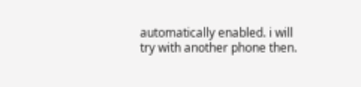automatically enabled. i will try with another phone then.